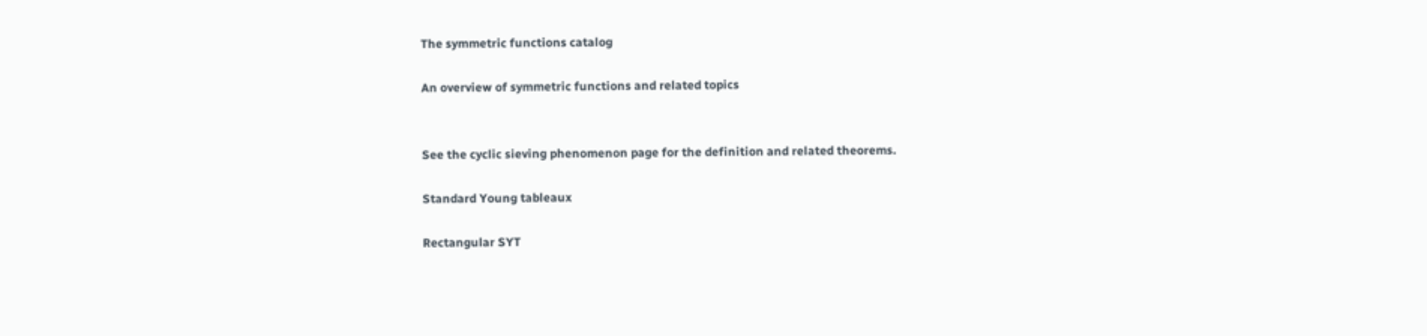The symmetric functions catalog

An overview of symmetric functions and related topics


See the cyclic sieving phenomenon page for the definition and related theorems.

Standard Young tableaux

Rectangular SYT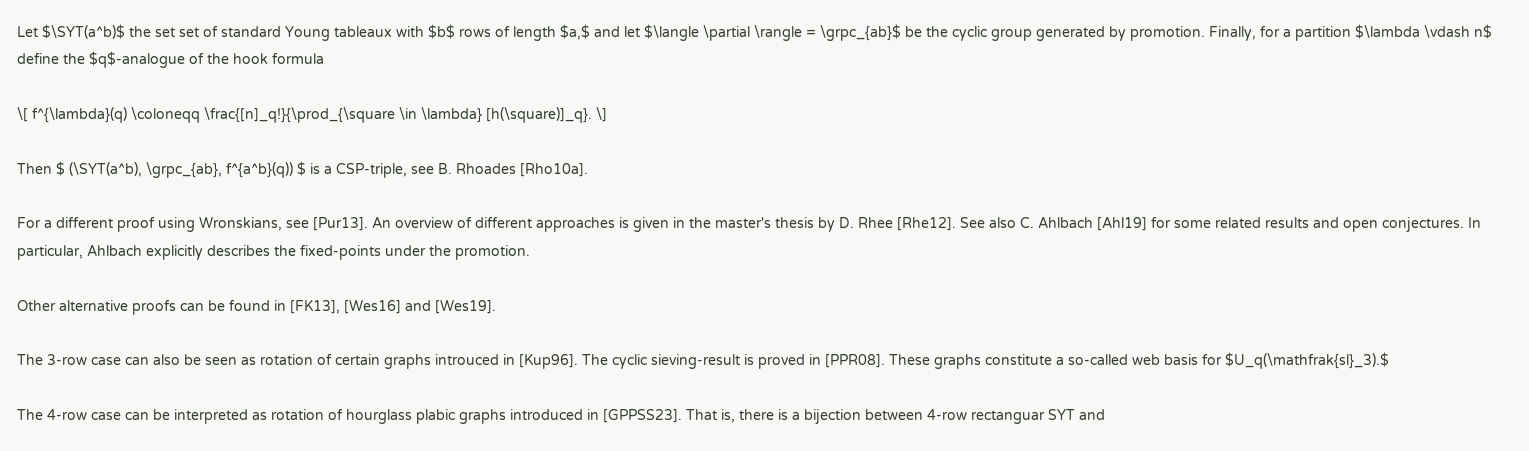Let $\SYT(a^b)$ the set set of standard Young tableaux with $b$ rows of length $a,$ and let $\langle \partial \rangle = \grpc_{ab}$ be the cyclic group generated by promotion. Finally, for a partition $\lambda \vdash n$ define the $q$-analogue of the hook formula

\[ f^{\lambda}(q) \coloneqq \frac{[n]_q!}{\prod_{\square \in \lambda} [h(\square)]_q}. \]

Then $ (\SYT(a^b), \grpc_{ab}, f^{a^b}(q)) $ is a CSP-triple, see B. Rhoades [Rho10a].

For a different proof using Wronskians, see [Pur13]. An overview of different approaches is given in the master's thesis by D. Rhee [Rhe12]. See also C. Ahlbach [Ahl19] for some related results and open conjectures. In particular, Ahlbach explicitly describes the fixed-points under the promotion.

Other alternative proofs can be found in [FK13], [Wes16] and [Wes19].

The 3-row case can also be seen as rotation of certain graphs introuced in [Kup96]. The cyclic sieving-result is proved in [PPR08]. These graphs constitute a so-called web basis for $U_q(\mathfrak{sl}_3).$

The 4-row case can be interpreted as rotation of hourglass plabic graphs introduced in [GPPSS23]. That is, there is a bijection between 4-row rectanguar SYT and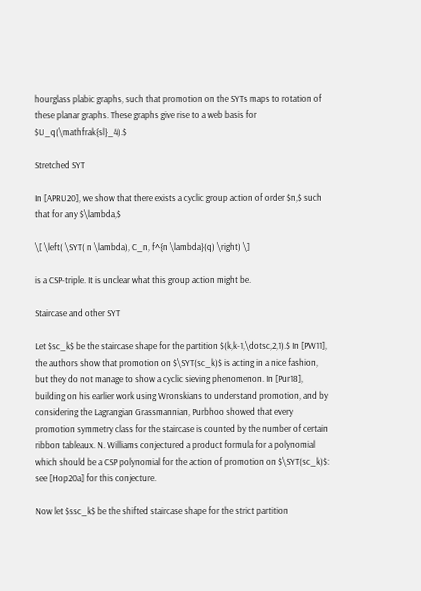hourglass plabic graphs, such that promotion on the SYTs maps to rotation of these planar graphs. These graphs give rise to a web basis for $U_q(\mathfrak{sl}_4).$

Stretched SYT

In [APRU20], we show that there exists a cyclic group action of order $n,$ such that for any $\lambda,$

\[ \left( \SYT( n \lambda), C_n, f^{n \lambda}(q) \right) \]

is a CSP-triple. It is unclear what this group action might be.

Staircase and other SYT

Let $sc_k$ be the staircase shape for the partition $(k,k-1,\dotsc,2,1).$ In [PW11], the authors show that promotion on $\SYT(sc_k)$ is acting in a nice fashion, but they do not manage to show a cyclic sieving phenomenon. In [Pur18], building on his earlier work using Wronskians to understand promotion, and by considering the Lagrangian Grassmannian, Purbhoo showed that every promotion symmetry class for the staircase is counted by the number of certain ribbon tableaux. N. Williams conjectured a product formula for a polynomial which should be a CSP polynomial for the action of promotion on $\SYT(sc_k)$: see [Hop20a] for this conjecture.

Now let $ssc_k$ be the shifted staircase shape for the strict partition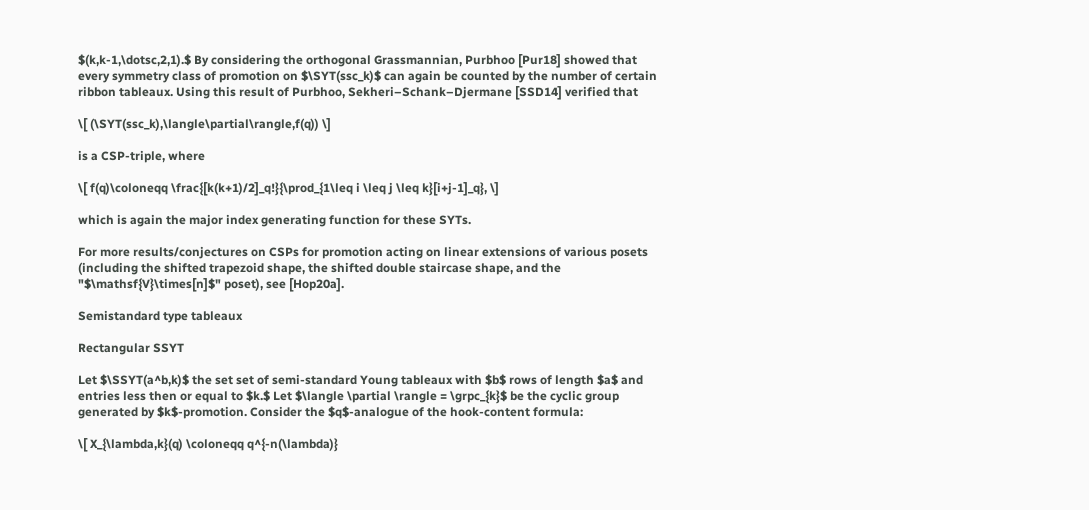$(k,k-1,\dotsc,2,1).$ By considering the orthogonal Grassmannian, Purbhoo [Pur18] showed that every symmetry class of promotion on $\SYT(ssc_k)$ can again be counted by the number of certain ribbon tableaux. Using this result of Purbhoo, Sekheri–Schank–Djermane [SSD14] verified that

\[ (\SYT(ssc_k),\langle\partial\rangle,f(q)) \]

is a CSP-triple, where

\[ f(q)\coloneqq \frac{[k(k+1)/2]_q!}{\prod_{1\leq i \leq j \leq k}[i+j-1]_q}, \]

which is again the major index generating function for these SYTs.

For more results/conjectures on CSPs for promotion acting on linear extensions of various posets (including the shifted trapezoid shape, the shifted double staircase shape, and the "$\mathsf{V}\times[n]$" poset), see [Hop20a].

Semistandard type tableaux

Rectangular SSYT

Let $\SSYT(a^b,k)$ the set set of semi-standard Young tableaux with $b$ rows of length $a$ and entries less then or equal to $k.$ Let $\langle \partial \rangle = \grpc_{k}$ be the cyclic group generated by $k$-promotion. Consider the $q$-analogue of the hook-content formula:

\[ X_{\lambda,k}(q) \coloneqq q^{-n(\lambda)}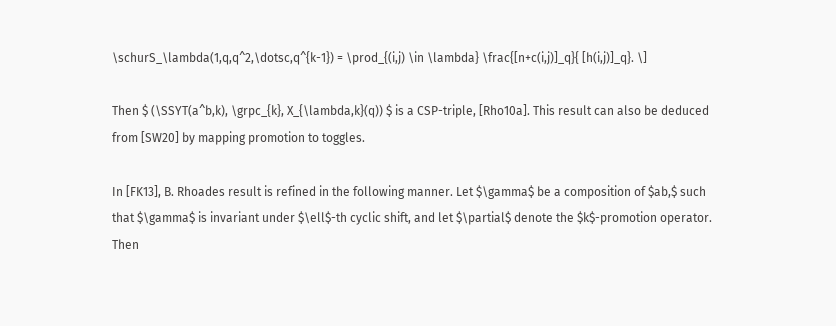\schurS_\lambda(1,q,q^2,\dotsc,q^{k-1}) = \prod_{(i,j) \in \lambda} \frac{[n+c(i,j)]_q}{ [h(i,j)]_q}. \]

Then $ (\SSYT(a^b,k), \grpc_{k}, X_{\lambda,k}(q)) $ is a CSP-triple, [Rho10a]. This result can also be deduced from [SW20] by mapping promotion to toggles.

In [FK13], B. Rhoades result is refined in the following manner. Let $\gamma$ be a composition of $ab,$ such that $\gamma$ is invariant under $\ell$-th cyclic shift, and let $\partial$ denote the $k$-promotion operator. Then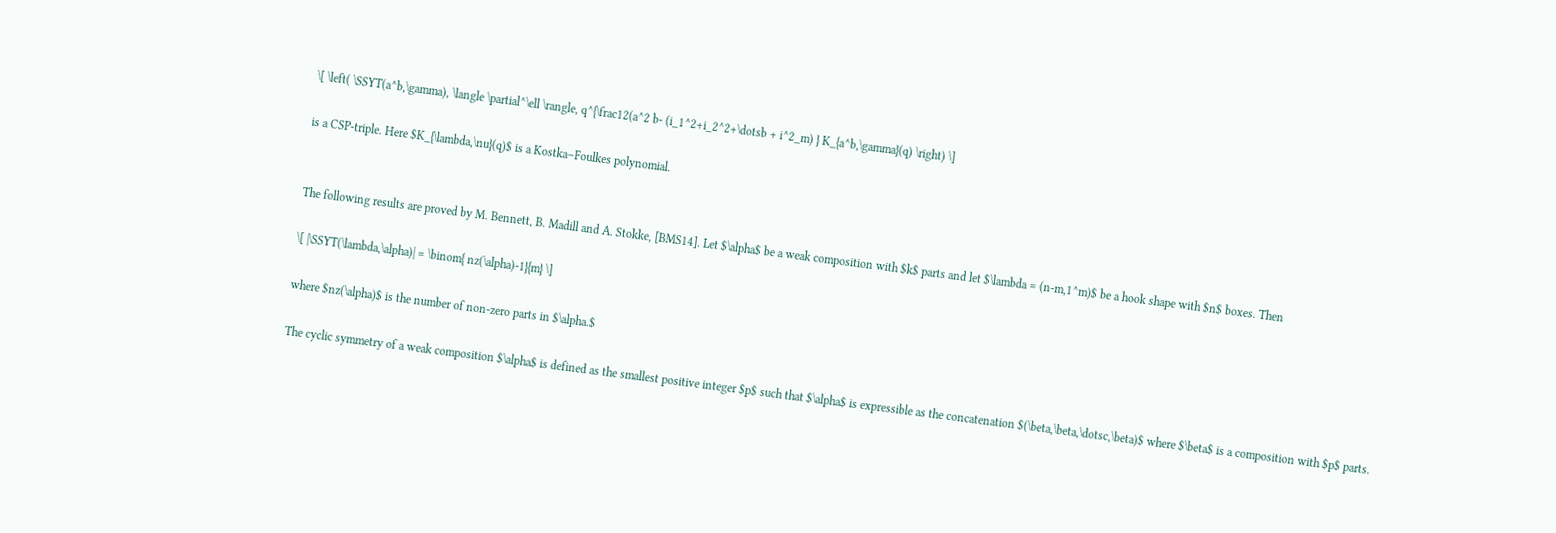\[ \left( \SSYT(a^b,\gamma), \langle \partial^\ell \rangle, q^{\frac12(a^2 b- (i_1^2+i_2^2+\dotsb + i^2_m) } K_{a^b,\gamma}(q) \right) \]

is a CSP-triple. Here $K_{\lambda,\nu}(q)$ is a Kostka–Foulkes polynomial.


The following results are proved by M. Bennett, B. Madill and A. Stokke, [BMS14]. Let $\alpha$ be a weak composition with $k$ parts and let $\lambda = (n-m,1^m)$ be a hook shape with $n$ boxes. Then

\[ |\SSYT(\lambda,\alpha)| = \binom{ nz(\alpha)-1}{m} \]

where $nz(\alpha)$ is the number of non-zero parts in $\alpha.$

The cyclic symmetry of a weak composition $\alpha$ is defined as the smallest positive integer $p$ such that $\alpha$ is expressible as the concatenation $(\beta,\beta,\dotsc,\beta)$ where $\beta$ is a composition with $p$ parts.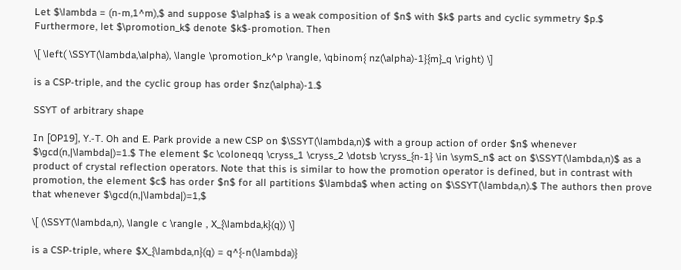Let $\lambda = (n-m,1^m),$ and suppose $\alpha$ is a weak composition of $n$ with $k$ parts and cyclic symmetry $p.$ Furthermore, let $\promotion_k$ denote $k$-promotion. Then

\[ \left( \SSYT(\lambda,\alpha), \langle \promotion_k^p \rangle, \qbinom{ nz(\alpha)-1}{m}_q \right) \]

is a CSP-triple, and the cyclic group has order $nz(\alpha)-1.$

SSYT of arbitrary shape

In [OP19], Y.-T. Oh and E. Park provide a new CSP on $\SSYT(\lambda,n)$ with a group action of order $n$ whenever $\gcd(n,|\lambda|)=1.$ The element $c \coloneqq \cryss_1 \cryss_2 \dotsb \cryss_{n-1} \in \symS_n$ act on $\SSYT(\lambda,n)$ as a product of crystal reflection operators. Note that this is similar to how the promotion operator is defined, but in contrast with promotion, the element $c$ has order $n$ for all partitions $\lambda$ when acting on $\SSYT(\lambda,n).$ The authors then prove that whenever $\gcd(n,|\lambda|)=1,$

\[ (\SSYT(\lambda,n), \langle c \rangle , X_{\lambda,k}(q)) \]

is a CSP-triple, where $X_{\lambda,n}(q) = q^{-n(\lambda)}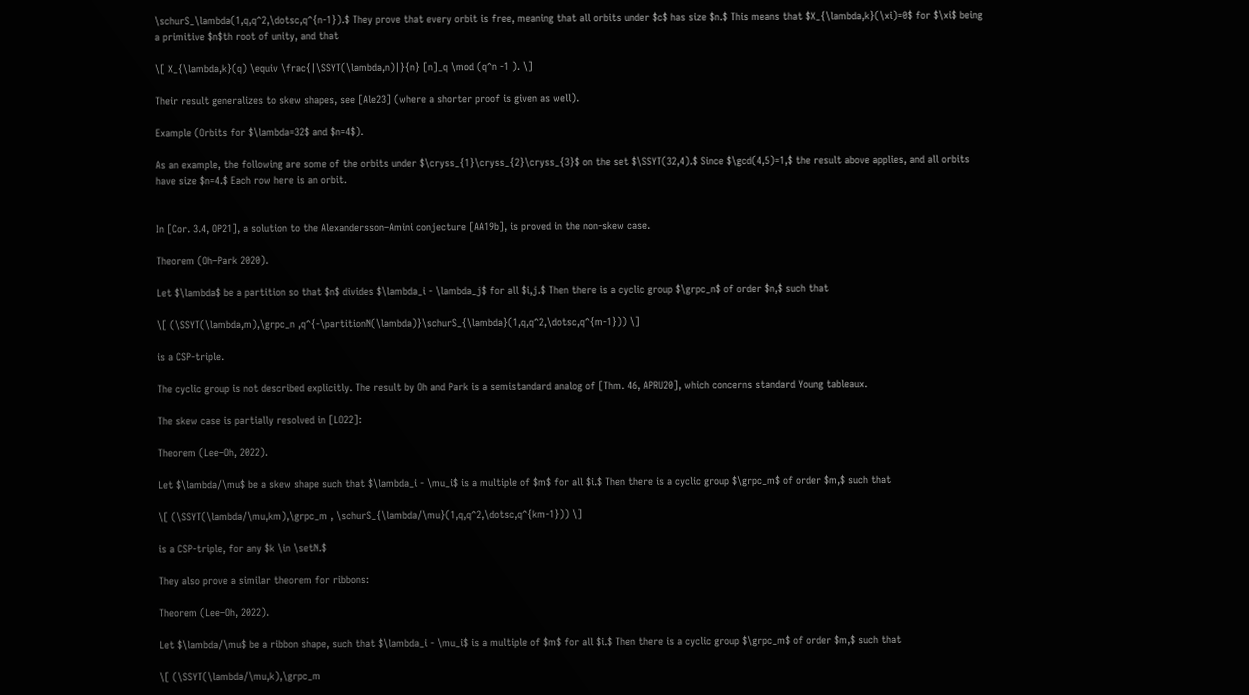\schurS_\lambda(1,q,q^2,\dotsc,q^{n-1}).$ They prove that every orbit is free, meaning that all orbits under $c$ has size $n.$ This means that $X_{\lambda,k}(\xi)=0$ for $\xi$ being a primitive $n$th root of unity, and that

\[ X_{\lambda,k}(q) \equiv \frac{|\SSYT(\lambda,n)|}{n} [n]_q \mod (q^n -1 ). \]

Their result generalizes to skew shapes, see [Ale23] (where a shorter proof is given as well).

Example (Orbits for $\lambda=32$ and $n=4$).

As an example, the following are some of the orbits under $\cryss_{1}\cryss_{2}\cryss_{3}$ on the set $\SSYT(32,4).$ Since $\gcd(4,5)=1,$ the result above applies, and all orbits have size $n=4.$ Each row here is an orbit.


In [Cor. 3.4, OP21], a solution to the Alexandersson–Amini conjecture [AA19b], is proved in the non-skew case.

Theorem (Oh–Park 2020).

Let $\lambda$ be a partition so that $n$ divides $\lambda_i - \lambda_j$ for all $i,j.$ Then there is a cyclic group $\grpc_n$ of order $n,$ such that

\[ (\SSYT(\lambda,m),\grpc_n ,q^{-\partitionN(\lambda)}\schurS_{\lambda}(1,q,q^2,\dotsc,q^{m-1})) \]

is a CSP-triple.

The cyclic group is not described explicitly. The result by Oh and Park is a semistandard analog of [Thm. 46, APRU20], which concerns standard Young tableaux.

The skew case is partially resolved in [LO22]:

Theorem (Lee–Oh, 2022).

Let $\lambda/\mu$ be a skew shape such that $\lambda_i - \mu_i$ is a multiple of $m$ for all $i.$ Then there is a cyclic group $\grpc_m$ of order $m,$ such that

\[ (\SSYT(\lambda/\mu,km),\grpc_m , \schurS_{\lambda/\mu}(1,q,q^2,\dotsc,q^{km-1})) \]

is a CSP-triple, for any $k \in \setN.$

They also prove a similar theorem for ribbons:

Theorem (Lee–Oh, 2022).

Let $\lambda/\mu$ be a ribbon shape, such that $\lambda_i - \mu_i$ is a multiple of $m$ for all $i.$ Then there is a cyclic group $\grpc_m$ of order $m,$ such that

\[ (\SSYT(\lambda/\mu,k),\grpc_m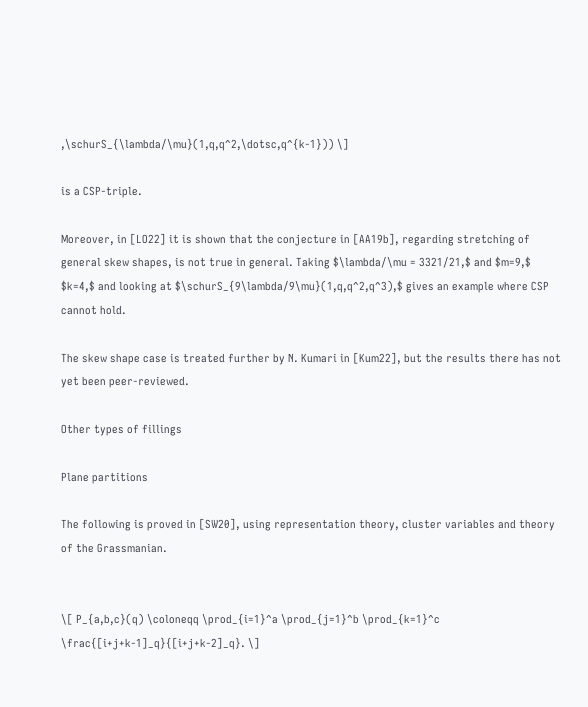,\schurS_{\lambda/\mu}(1,q,q^2,\dotsc,q^{k-1})) \]

is a CSP-triple.

Moreover, in [LO22] it is shown that the conjecture in [AA19b], regarding stretching of general skew shapes, is not true in general. Taking $\lambda/\mu = 3321/21,$ and $m=9,$ $k=4,$ and looking at $\schurS_{9\lambda/9\mu}(1,q,q^2,q^3),$ gives an example where CSP cannot hold.

The skew shape case is treated further by N. Kumari in [Kum22], but the results there has not yet been peer-reviewed.

Other types of fillings

Plane partitions

The following is proved in [SW20], using representation theory, cluster variables and theory of the Grassmanian.


\[ P_{a,b,c}(q) \coloneqq \prod_{i=1}^a \prod_{j=1}^b \prod_{k=1}^c \frac{[i+j+k-1]_q}{[i+j+k-2]_q}. \]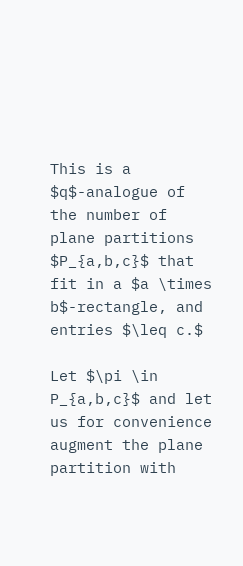This is a $q$-analogue of the number of plane partitions $P_{a,b,c}$ that fit in a $a \times b$-rectangle, and entries $\leq c.$

Let $\pi \in P_{a,b,c}$ and let us for convenience augment the plane partition with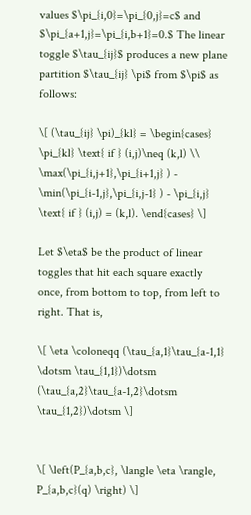values $\pi_{i,0}=\pi_{0,j}=c$ and $\pi_{a+1,j}=\pi_{i,b+1}=0.$ The linear toggle $\tau_{ij}$ produces a new plane partition $\tau_{ij} \pi$ from $\pi$ as follows:

\[ (\tau_{ij} \pi)_{kl} = \begin{cases} \pi_{kl} \text{ if } (i,j)\neq (k,l) \\ \max(\pi_{i,j+1},\pi_{i+1,j} ) - \min(\pi_{i-1,j},\pi_{i,j-1} ) - \pi_{i,j} \text{ if } (i,j) = (k,l). \end{cases} \]

Let $\eta$ be the product of linear toggles that hit each square exactly once, from bottom to top, from left to right. That is,

\[ \eta \coloneqq (\tau_{a,1}\tau_{a-1,1} \dotsm \tau_{1,1})\dotsm (\tau_{a,2}\tau_{a-1,2}\dotsm \tau_{1,2})\dotsm \]


\[ \left(P_{a,b,c}, \langle \eta \rangle, P_{a,b,c}(q) \right) \]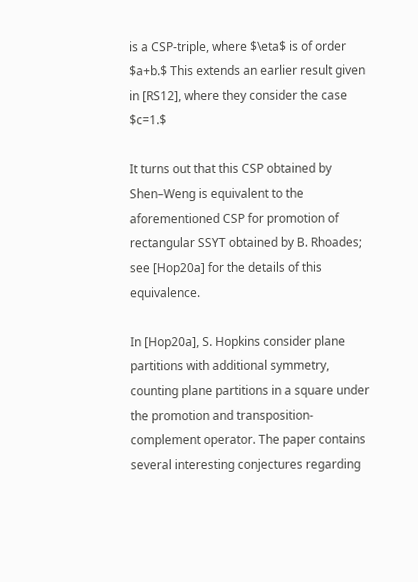is a CSP-triple, where $\eta$ is of order $a+b.$ This extends an earlier result given in [RS12], where they consider the case $c=1.$

It turns out that this CSP obtained by Shen–Weng is equivalent to the aforementioned CSP for promotion of rectangular SSYT obtained by B. Rhoades; see [Hop20a] for the details of this equivalence.

In [Hop20a], S. Hopkins consider plane partitions with additional symmetry, counting plane partitions in a square under the promotion and transposition-complement operator. The paper contains several interesting conjectures regarding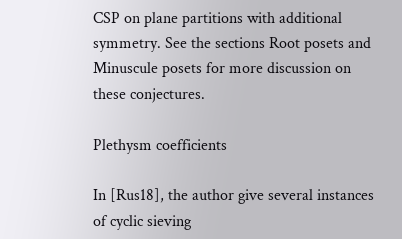CSP on plane partitions with additional symmetry. See the sections Root posets and Minuscule posets for more discussion on these conjectures.

Plethysm coefficients

In [Rus18], the author give several instances of cyclic sieving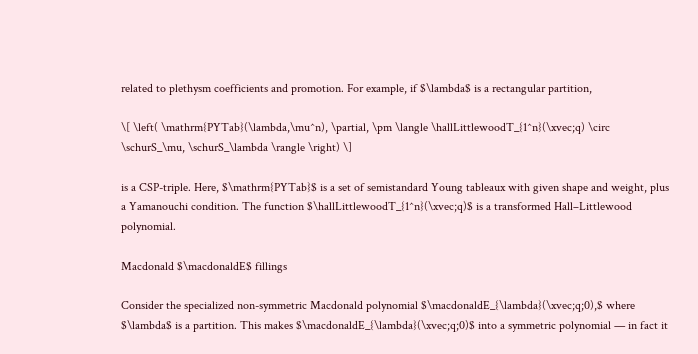related to plethysm coefficients and promotion. For example, if $\lambda$ is a rectangular partition,

\[ \left( \mathrm{PYTab}(\lambda,\mu^n), \partial, \pm \langle \hallLittlewoodT_{1^n}(\xvec;q) \circ \schurS_\mu, \schurS_\lambda \rangle \right) \]

is a CSP-triple. Here, $\mathrm{PYTab}$ is a set of semistandard Young tableaux with given shape and weight, plus a Yamanouchi condition. The function $\hallLittlewoodT_{1^n}(\xvec;q)$ is a transformed Hall–Littlewood polynomial.

Macdonald $\macdonaldE$ fillings

Consider the specialized non-symmetric Macdonald polynomial $\macdonaldE_{\lambda}(\xvec;q;0),$ where $\lambda$ is a partition. This makes $\macdonaldE_{\lambda}(\xvec;q;0)$ into a symmetric polynomial — in fact it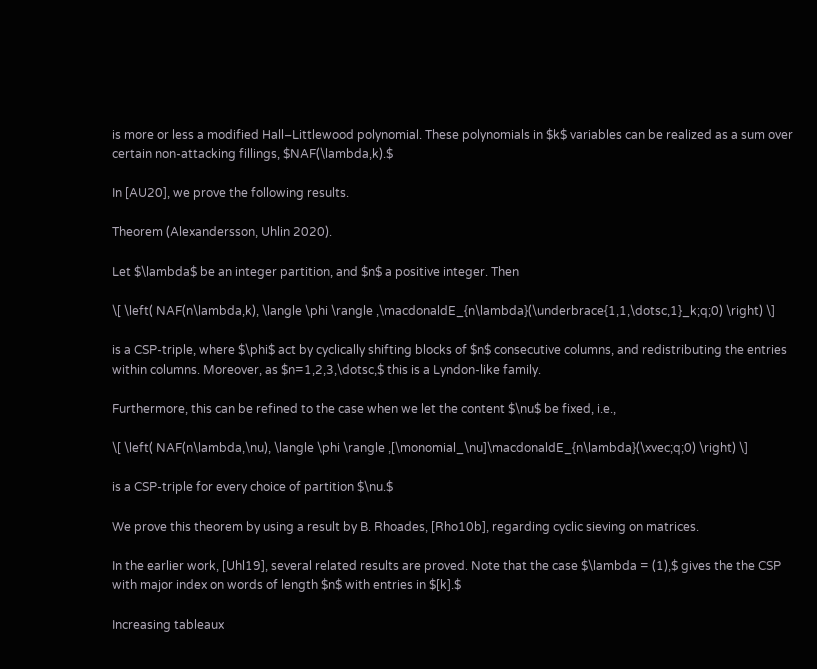is more or less a modified Hall–Littlewood polynomial. These polynomials in $k$ variables can be realized as a sum over certain non-attacking fillings, $NAF(\lambda,k).$

In [AU20], we prove the following results.

Theorem (Alexandersson, Uhlin 2020).

Let $\lambda$ be an integer partition, and $n$ a positive integer. Then

\[ \left( NAF(n\lambda,k), \langle \phi \rangle ,\macdonaldE_{n\lambda}(\underbrace{1,1,\dotsc,1}_k;q;0) \right) \]

is a CSP-triple, where $\phi$ act by cyclically shifting blocks of $n$ consecutive columns, and redistributing the entries within columns. Moreover, as $n=1,2,3,\dotsc,$ this is a Lyndon-like family.

Furthermore, this can be refined to the case when we let the content $\nu$ be fixed, i.e.,

\[ \left( NAF(n\lambda,\nu), \langle \phi \rangle ,[\monomial_\nu]\macdonaldE_{n\lambda}(\xvec;q;0) \right) \]

is a CSP-triple for every choice of partition $\nu.$

We prove this theorem by using a result by B. Rhoades, [Rho10b], regarding cyclic sieving on matrices.

In the earlier work, [Uhl19], several related results are proved. Note that the case $\lambda = (1),$ gives the the CSP with major index on words of length $n$ with entries in $[k].$

Increasing tableaux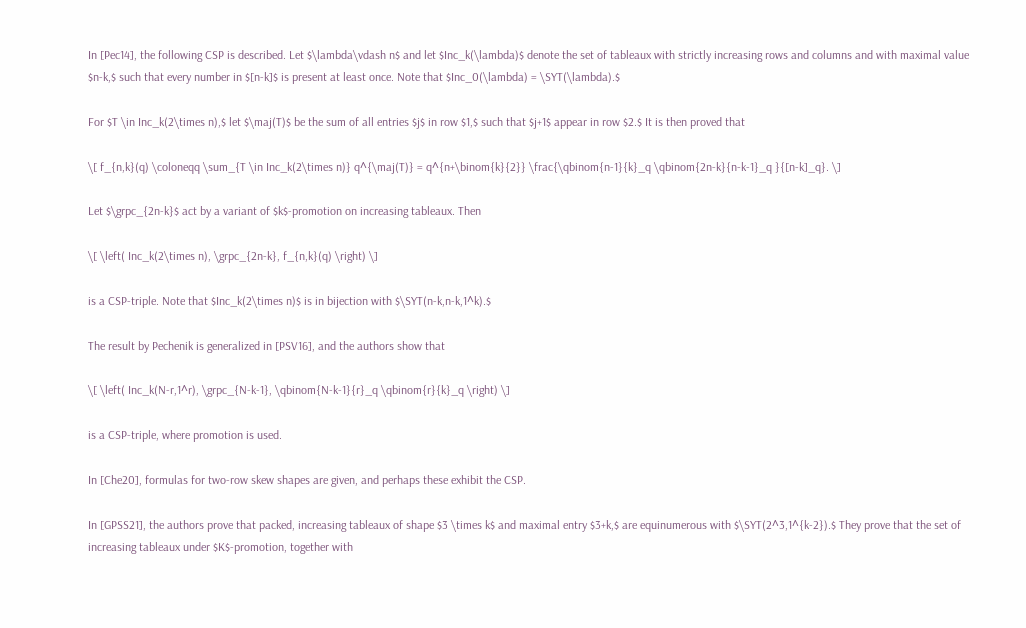In [Pec14], the following CSP is described. Let $\lambda\vdash n$ and let $Inc_k(\lambda)$ denote the set of tableaux with strictly increasing rows and columns and with maximal value $n-k,$ such that every number in $[n-k]$ is present at least once. Note that $Inc_0(\lambda) = \SYT(\lambda).$

For $T \in Inc_k(2\times n),$ let $\maj(T)$ be the sum of all entries $j$ in row $1,$ such that $j+1$ appear in row $2.$ It is then proved that

\[ f_{n,k}(q) \coloneqq \sum_{T \in Inc_k(2\times n)} q^{\maj(T)} = q^{n+\binom{k}{2}} \frac{\qbinom{n-1}{k}_q \qbinom{2n-k}{n-k-1}_q }{[n-k]_q}. \]

Let $\grpc_{2n-k}$ act by a variant of $k$-promotion on increasing tableaux. Then

\[ \left( Inc_k(2\times n), \grpc_{2n-k}, f_{n,k}(q) \right) \]

is a CSP-triple. Note that $Inc_k(2\times n)$ is in bijection with $\SYT(n-k,n-k,1^k).$

The result by Pechenik is generalized in [PSV16], and the authors show that

\[ \left( Inc_k(N-r,1^r), \grpc_{N-k-1}, \qbinom{N-k-1}{r}_q \qbinom{r}{k}_q \right) \]

is a CSP-triple, where promotion is used.

In [Che20], formulas for two-row skew shapes are given, and perhaps these exhibit the CSP.

In [GPSS21], the authors prove that packed, increasing tableaux of shape $3 \times k$ and maximal entry $3+k,$ are equinumerous with $\SYT(2^3,1^{k-2}).$ They prove that the set of increasing tableaux under $K$-promotion, together with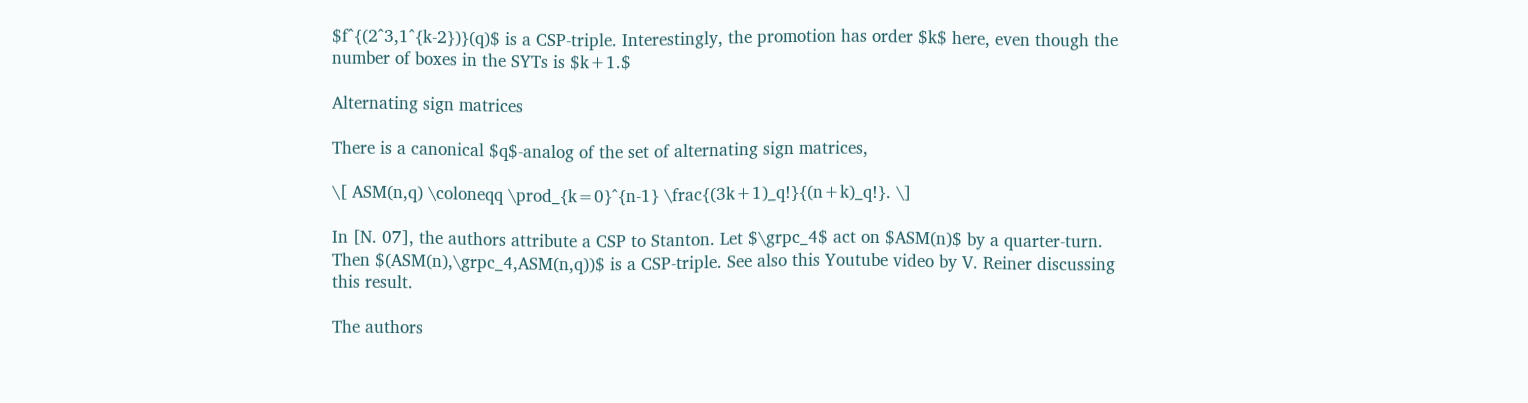$f^{(2^3,1^{k-2})}(q)$ is a CSP-triple. Interestingly, the promotion has order $k$ here, even though the number of boxes in the SYTs is $k+1.$

Alternating sign matrices

There is a canonical $q$-analog of the set of alternating sign matrices,

\[ ASM(n,q) \coloneqq \prod_{k=0}^{n-1} \frac{(3k+1)_q!}{(n+k)_q!}. \]

In [N. 07], the authors attribute a CSP to Stanton. Let $\grpc_4$ act on $ASM(n)$ by a quarter-turn. Then $(ASM(n),\grpc_4,ASM(n,q))$ is a CSP-triple. See also this Youtube video by V. Reiner discussing this result.

The authors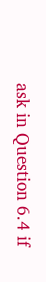ask in Question 6.4 if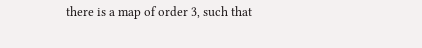there is a map of order 3, such that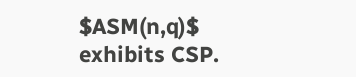$ASM(n,q)$ exhibits CSP.